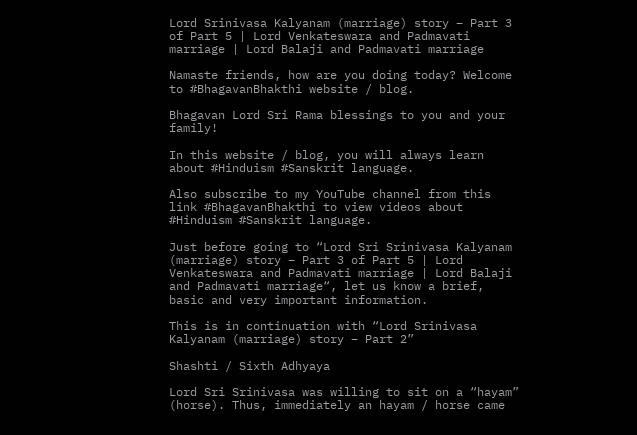Lord Srinivasa Kalyanam (marriage) story – Part 3 of Part 5 | Lord Venkateswara and Padmavati marriage | Lord Balaji and Padmavati marriage

Namaste friends, how are you doing today? Welcome to #BhagavanBhakthi website / blog.

Bhagavan Lord Sri Rama blessings to you and your family!

In this website / blog, you will always learn about #Hinduism #Sanskrit language.

Also subscribe to my YouTube channel from this link #BhagavanBhakthi to view videos about #Hinduism #Sanskrit language.

Just before going to “Lord Sri Srinivasa Kalyanam (marriage) story – Part 3 of Part 5 | Lord Venkateswara and Padmavati marriage | Lord Balaji and Padmavati marriage“, let us know a brief, basic and very important information.

This is in continuation with “Lord Srinivasa Kalyanam (marriage) story – Part 2”

Shashti / Sixth Adhyaya

Lord Sri Srinivasa was willing to sit on a “hayam” (horse). Thus, immediately an hayam / horse came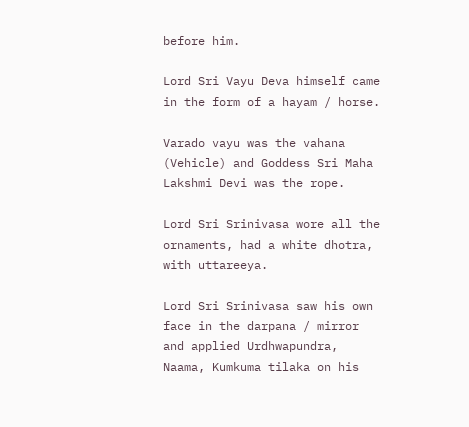before him.

Lord Sri Vayu Deva himself came in the form of a hayam / horse.

Varado vayu was the vahana (Vehicle) and Goddess Sri Maha Lakshmi Devi was the rope.

Lord Sri Srinivasa wore all the ornaments, had a white dhotra, with uttareeya.

Lord Sri Srinivasa saw his own face in the darpana / mirror and applied Urdhwapundra, Naama, Kumkuma tilaka on his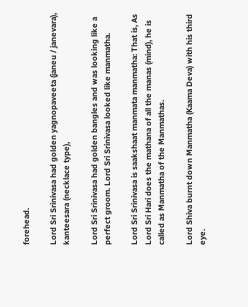forehead.

Lord Sri Srinivasa had golden yagnopaveeta (janeu / janevara), kanteesara (necklace type),

Lord Sri Srinivasa had golden bangles and was looking like a perfect groom. Lord Sri Srinivasa looked like manmatha.

Lord Sri Srinivasa is saakshaat manmata manmatha: That is, As Lord Sri Hari does the mathana of all the manas (mind), he is called as Manmatha of the Manmathas.

Lord Shiva burnt down Manmatha (Kaama Deva) with his third eye.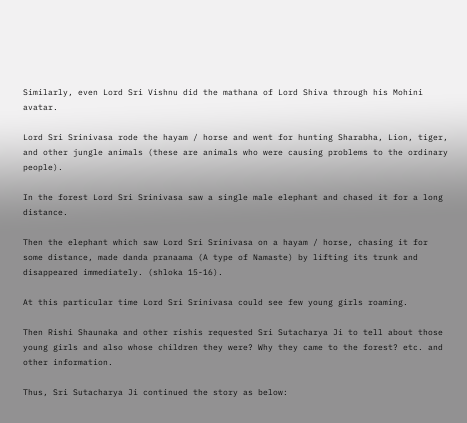Similarly, even Lord Sri Vishnu did the mathana of Lord Shiva through his Mohini avatar.

Lord Sri Srinivasa rode the hayam / horse and went for hunting Sharabha, Lion, tiger, and other jungle animals (these are animals who were causing problems to the ordinary people).

In the forest Lord Sri Srinivasa saw a single male elephant and chased it for a long distance.

Then the elephant which saw Lord Sri Srinivasa on a hayam / horse, chasing it for some distance, made danda pranaama (A type of Namaste) by lifting its trunk and disappeared immediately. (shloka 15-16).

At this particular time Lord Sri Srinivasa could see few young girls roaming.

Then Rishi Shaunaka and other rishis requested Sri Sutacharya Ji to tell about those young girls and also whose children they were? Why they came to the forest? etc. and other information.

Thus, Sri Sutacharya Ji continued the story as below: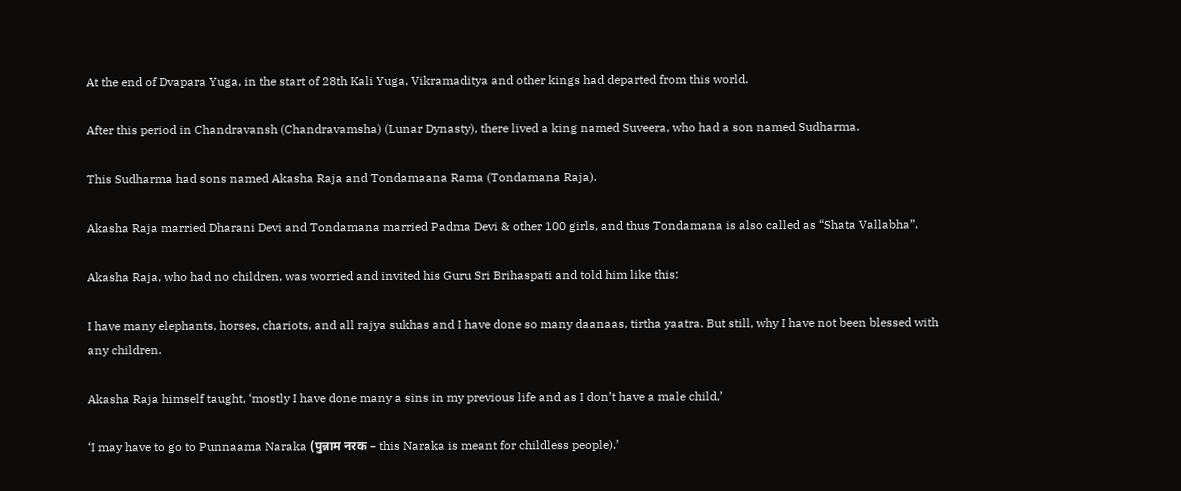At the end of Dvapara Yuga, in the start of 28th Kali Yuga, Vikramaditya and other kings had departed from this world.

After this period in Chandravansh (Chandravamsha) (Lunar Dynasty), there lived a king named Suveera, who had a son named Sudharma.

This Sudharma had sons named Akasha Raja and Tondamaana Rama (Tondamana Raja).

Akasha Raja married Dharani Devi and Tondamana married Padma Devi & other 100 girls, and thus Tondamana is also called as “Shata Vallabha”.

Akasha Raja, who had no children, was worried and invited his Guru Sri Brihaspati and told him like this:

I have many elephants, horses, chariots, and all rajya sukhas and I have done so many daanaas, tirtha yaatra. But still, why I have not been blessed with any children.

Akasha Raja himself taught, ‘mostly I have done many a sins in my previous life and as I don’t have a male child,’

‘I may have to go to Punnaama Naraka (पुन्नाम नरक – this Naraka is meant for childless people).’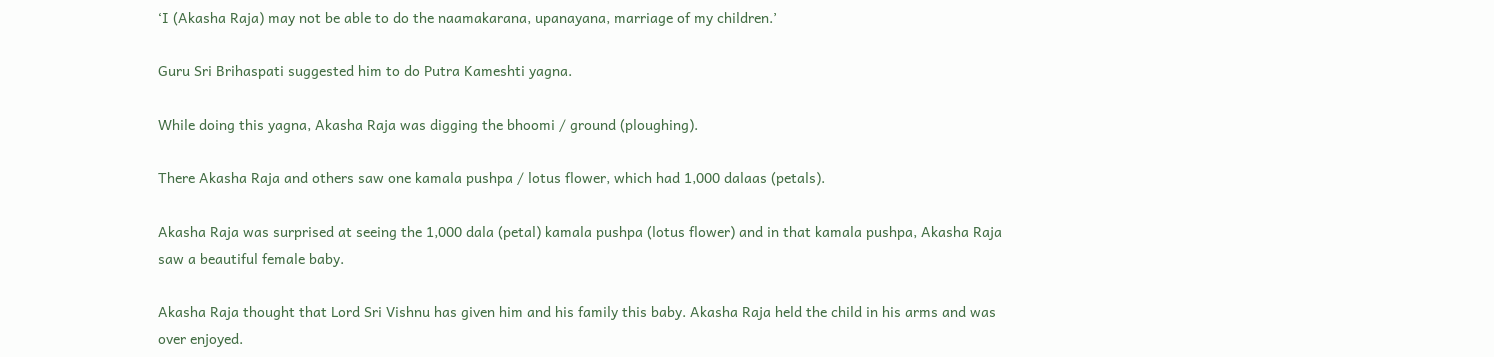‘I (Akasha Raja) may not be able to do the naamakarana, upanayana, marriage of my children.’

Guru Sri Brihaspati suggested him to do Putra Kameshti yagna.

While doing this yagna, Akasha Raja was digging the bhoomi / ground (ploughing).

There Akasha Raja and others saw one kamala pushpa / lotus flower, which had 1,000 dalaas (petals).

Akasha Raja was surprised at seeing the 1,000 dala (petal) kamala pushpa (lotus flower) and in that kamala pushpa, Akasha Raja saw a beautiful female baby.

Akasha Raja thought that Lord Sri Vishnu has given him and his family this baby. Akasha Raja held the child in his arms and was over enjoyed.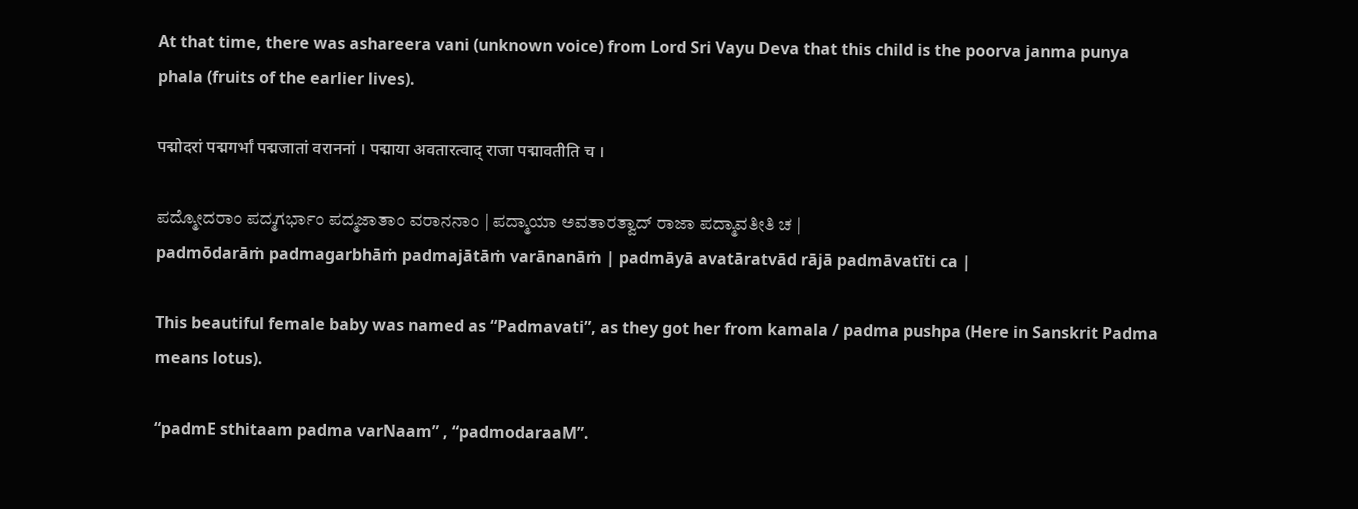At that time, there was ashareera vani (unknown voice) from Lord Sri Vayu Deva that this child is the poorva janma punya phala (fruits of the earlier lives).

पद्मोदरां पद्मगर्भां पद्मजातां वराननां । पद्माया अवतारत्वाद् राजा पद्मावतीति च ।

ಪದ್ಮೋದರಾಂ ಪದ್ಮಗರ್ಭಾಂ ಪದ್ಮಜಾತಾಂ ವರಾನನಾಂ | ಪದ್ಮಾಯಾ ಅವತಾರತ್ವಾದ್ ರಾಜಾ ಪದ್ಮಾವತೀತಿ ಚ |
padmōdarāṁ padmagarbhāṁ padmajātāṁ varānanāṁ | padmāyā avatāratvād rājā padmāvatīti ca |

This beautiful female baby was named as “Padmavati”, as they got her from kamala / padma pushpa (Here in Sanskrit Padma means lotus).

“padmE sthitaam padma varNaam” , “padmodaraaM”.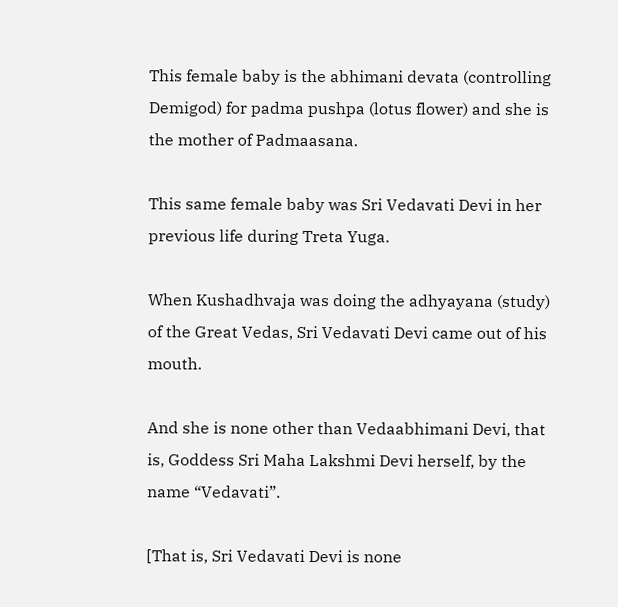This female baby is the abhimani devata (controlling Demigod) for padma pushpa (lotus flower) and she is the mother of Padmaasana.

This same female baby was Sri Vedavati Devi in her previous life during Treta Yuga.

When Kushadhvaja was doing the adhyayana (study) of the Great Vedas, Sri Vedavati Devi came out of his mouth.

And she is none other than Vedaabhimani Devi, that is, Goddess Sri Maha Lakshmi Devi herself, by the name “Vedavati”.

[That is, Sri Vedavati Devi is none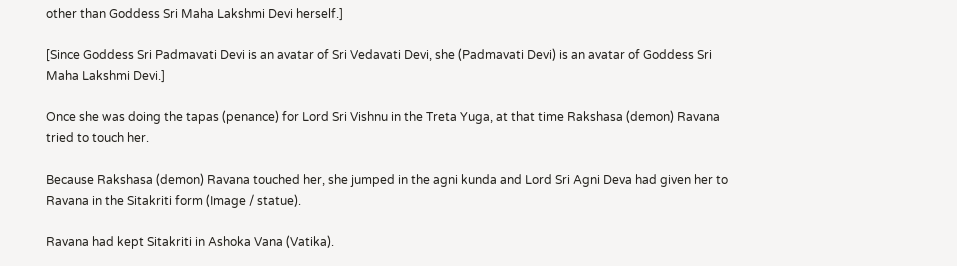other than Goddess Sri Maha Lakshmi Devi herself.]

[Since Goddess Sri Padmavati Devi is an avatar of Sri Vedavati Devi, she (Padmavati Devi) is an avatar of Goddess Sri Maha Lakshmi Devi.]

Once she was doing the tapas (penance) for Lord Sri Vishnu in the Treta Yuga, at that time Rakshasa (demon) Ravana tried to touch her.

Because Rakshasa (demon) Ravana touched her, she jumped in the agni kunda and Lord Sri Agni Deva had given her to Ravana in the Sitakriti form (Image / statue).

Ravana had kept Sitakriti in Ashoka Vana (Vatika).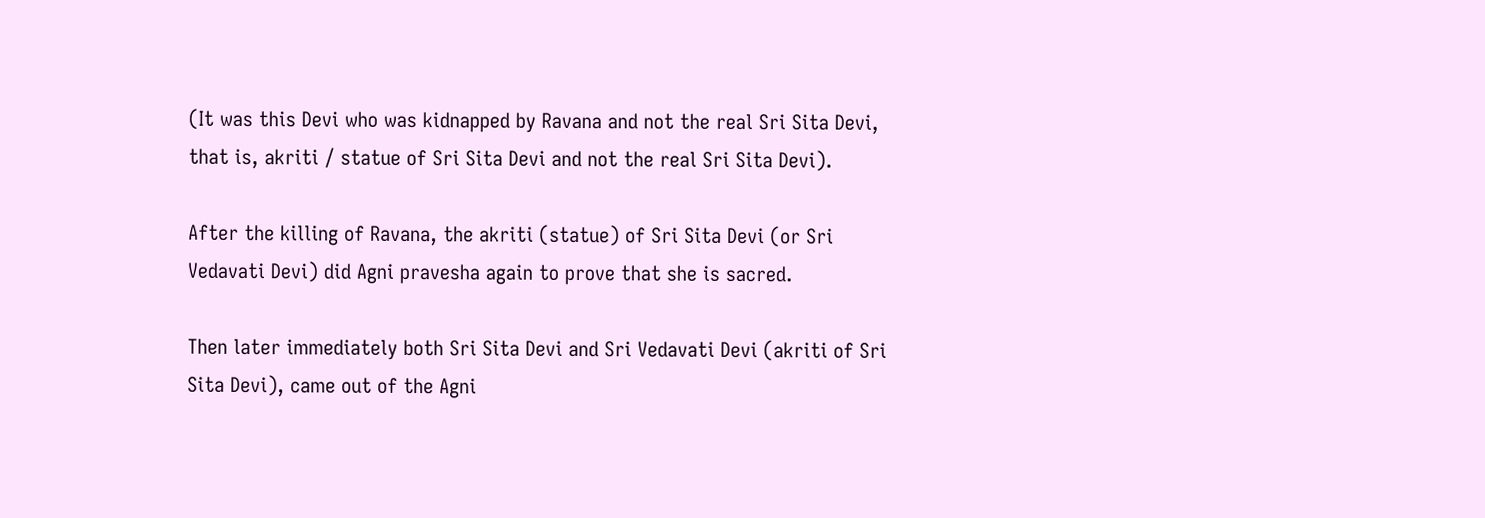(It was this Devi who was kidnapped by Ravana and not the real Sri Sita Devi, that is, akriti / statue of Sri Sita Devi and not the real Sri Sita Devi).

After the killing of Ravana, the akriti (statue) of Sri Sita Devi (or Sri Vedavati Devi) did Agni pravesha again to prove that she is sacred.

Then later immediately both Sri Sita Devi and Sri Vedavati Devi (akriti of Sri Sita Devi), came out of the Agni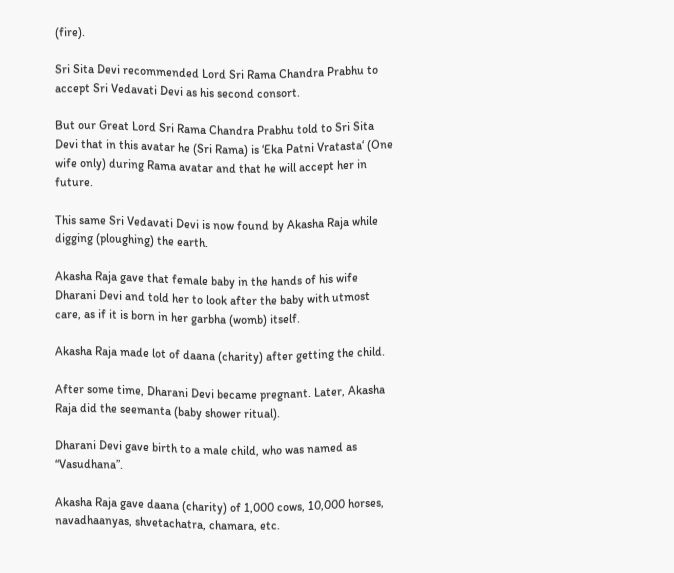(fire).

Sri Sita Devi recommended Lord Sri Rama Chandra Prabhu to accept Sri Vedavati Devi as his second consort.

But our Great Lord Sri Rama Chandra Prabhu told to Sri Sita Devi that in this avatar he (Sri Rama) is ‘Eka Patni Vratasta‘ (One wife only) during Rama avatar and that he will accept her in future.

This same Sri Vedavati Devi is now found by Akasha Raja while digging (ploughing) the earth.

Akasha Raja gave that female baby in the hands of his wife Dharani Devi and told her to look after the baby with utmost care, as if it is born in her garbha (womb) itself.

Akasha Raja made lot of daana (charity) after getting the child.

After some time, Dharani Devi became pregnant. Later, Akasha Raja did the seemanta (baby shower ritual).

Dharani Devi gave birth to a male child, who was named as “Vasudhana”.

Akasha Raja gave daana (charity) of 1,000 cows, 10,000 horses, navadhaanyas, shvetachatra, chamara, etc.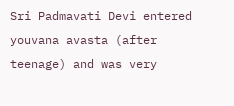Sri Padmavati Devi entered youvana avasta (after teenage) and was very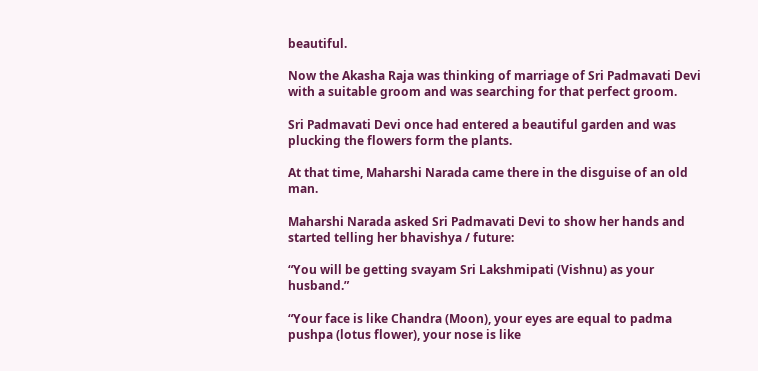beautiful.

Now the Akasha Raja was thinking of marriage of Sri Padmavati Devi with a suitable groom and was searching for that perfect groom.

Sri Padmavati Devi once had entered a beautiful garden and was plucking the flowers form the plants.

At that time, Maharshi Narada came there in the disguise of an old man.

Maharshi Narada asked Sri Padmavati Devi to show her hands and started telling her bhavishya / future:

“You will be getting svayam Sri Lakshmipati (Vishnu) as your husband.”

“Your face is like Chandra (Moon), your eyes are equal to padma pushpa (lotus flower), your nose is like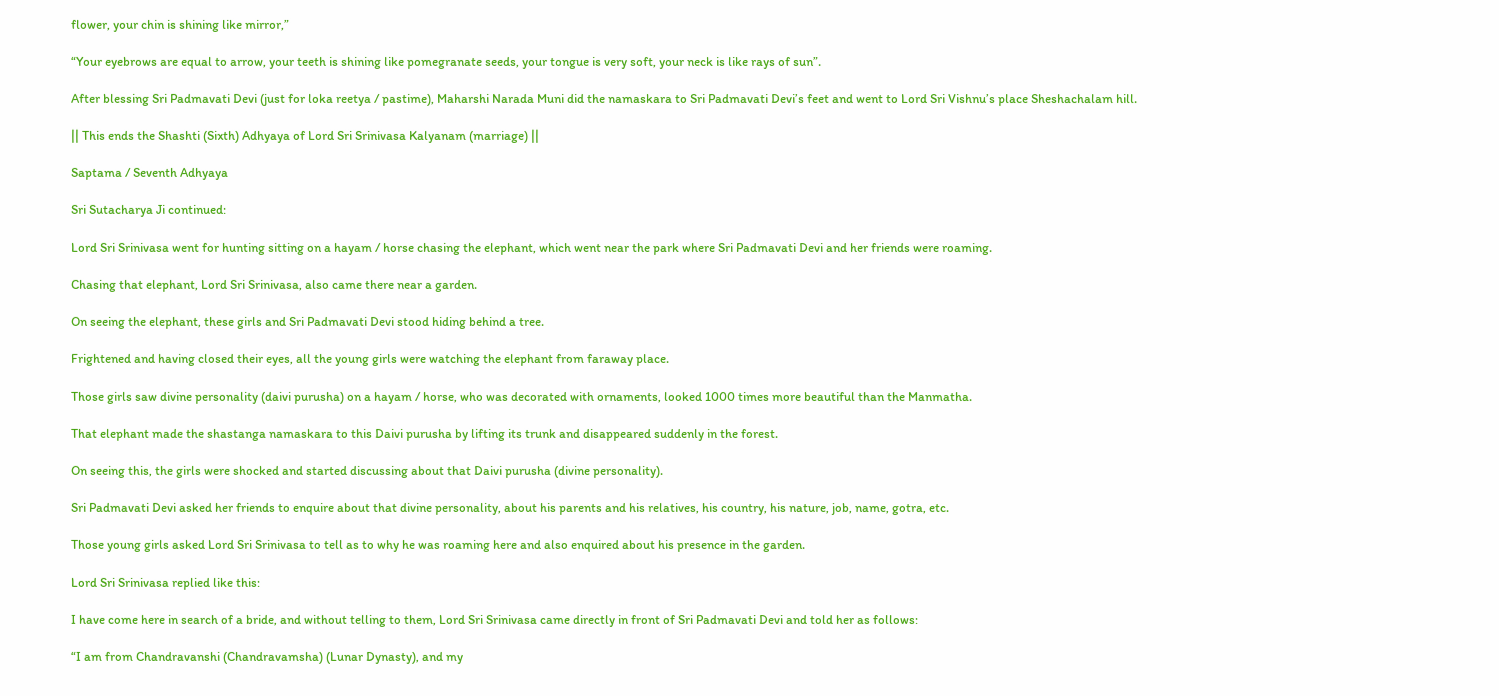flower, your chin is shining like mirror,”

“Your eyebrows are equal to arrow, your teeth is shining like pomegranate seeds, your tongue is very soft, your neck is like rays of sun”.

After blessing Sri Padmavati Devi (just for loka reetya / pastime), Maharshi Narada Muni did the namaskara to Sri Padmavati Devi’s feet and went to Lord Sri Vishnu’s place Sheshachalam hill.

|| This ends the Shashti (Sixth) Adhyaya of Lord Sri Srinivasa Kalyanam (marriage) ||

Saptama / Seventh Adhyaya

Sri Sutacharya Ji continued:

Lord Sri Srinivasa went for hunting sitting on a hayam / horse chasing the elephant, which went near the park where Sri Padmavati Devi and her friends were roaming.

Chasing that elephant, Lord Sri Srinivasa, also came there near a garden.

On seeing the elephant, these girls and Sri Padmavati Devi stood hiding behind a tree.

Frightened and having closed their eyes, all the young girls were watching the elephant from faraway place.

Those girls saw divine personality (daivi purusha) on a hayam / horse, who was decorated with ornaments, looked 1000 times more beautiful than the Manmatha.

That elephant made the shastanga namaskara to this Daivi purusha by lifting its trunk and disappeared suddenly in the forest.

On seeing this, the girls were shocked and started discussing about that Daivi purusha (divine personality).

Sri Padmavati Devi asked her friends to enquire about that divine personality, about his parents and his relatives, his country, his nature, job, name, gotra, etc.

Those young girls asked Lord Sri Srinivasa to tell as to why he was roaming here and also enquired about his presence in the garden.

Lord Sri Srinivasa replied like this:

I have come here in search of a bride, and without telling to them, Lord Sri Srinivasa came directly in front of Sri Padmavati Devi and told her as follows:

“I am from Chandravanshi (Chandravamsha) (Lunar Dynasty), and my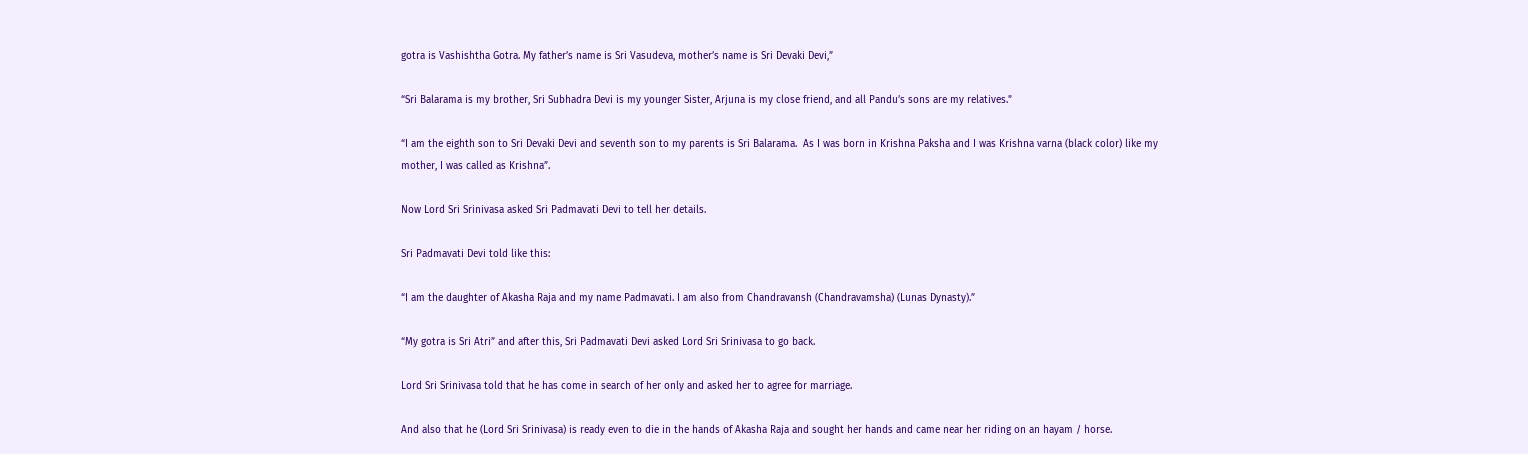gotra is Vashishtha Gotra. My father’s name is Sri Vasudeva, mother’s name is Sri Devaki Devi,”

“Sri Balarama is my brother, Sri Subhadra Devi is my younger Sister, Arjuna is my close friend, and all Pandu’s sons are my relatives.”

“I am the eighth son to Sri Devaki Devi and seventh son to my parents is Sri Balarama.  As I was born in Krishna Paksha and I was Krishna varna (black color) like my mother, I was called as Krishna”.

Now Lord Sri Srinivasa asked Sri Padmavati Devi to tell her details.

Sri Padmavati Devi told like this:

“I am the daughter of Akasha Raja and my name Padmavati. I am also from Chandravansh (Chandravamsha) (Lunas Dynasty).”

“My gotra is Sri Atri” and after this, Sri Padmavati Devi asked Lord Sri Srinivasa to go back.

Lord Sri Srinivasa told that he has come in search of her only and asked her to agree for marriage.

And also that he (Lord Sri Srinivasa) is ready even to die in the hands of Akasha Raja and sought her hands and came near her riding on an hayam / horse.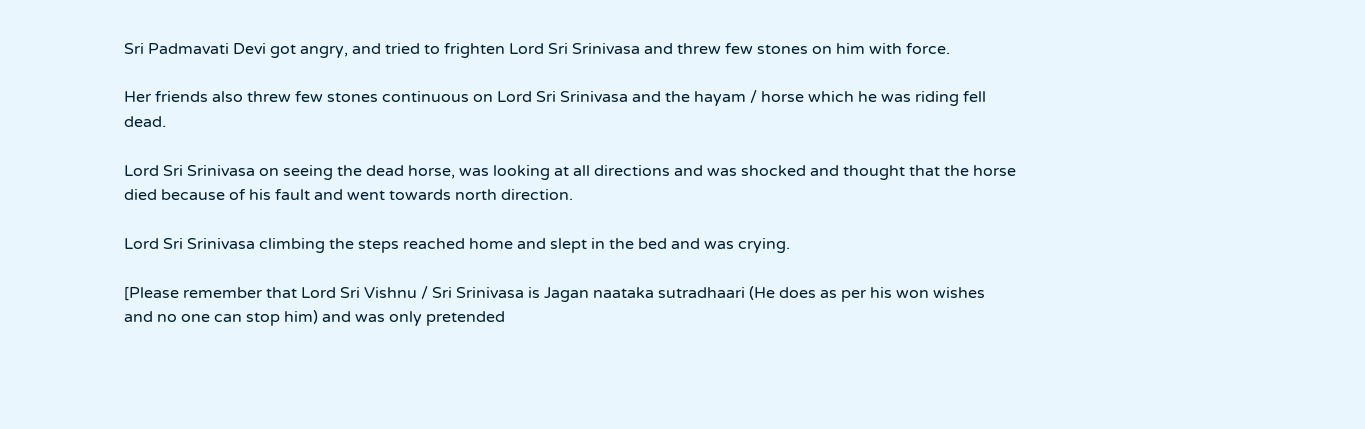Sri Padmavati Devi got angry, and tried to frighten Lord Sri Srinivasa and threw few stones on him with force.

Her friends also threw few stones continuous on Lord Sri Srinivasa and the hayam / horse which he was riding fell dead.

Lord Sri Srinivasa on seeing the dead horse, was looking at all directions and was shocked and thought that the horse died because of his fault and went towards north direction.

Lord Sri Srinivasa climbing the steps reached home and slept in the bed and was crying.

[Please remember that Lord Sri Vishnu / Sri Srinivasa is Jagan naataka sutradhaari (He does as per his won wishes and no one can stop him) and was only pretended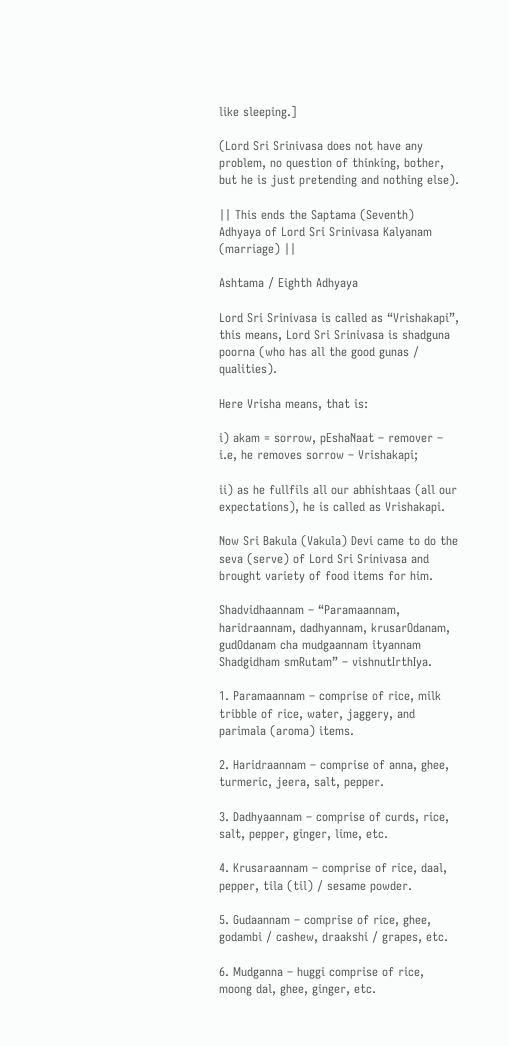like sleeping.]

(Lord Sri Srinivasa does not have any problem, no question of thinking, bother, but he is just pretending and nothing else).

|| This ends the Saptama (Seventh) Adhyaya of Lord Sri Srinivasa Kalyanam (marriage) ||

Ashtama / Eighth Adhyaya

Lord Sri Srinivasa is called as “Vrishakapi”, this means, Lord Sri Srinivasa is shadguna poorna (who has all the good gunas / qualities).

Here Vrisha means, that is:

i) akam = sorrow, pEshaNaat – remover – i.e, he removes sorrow – Vrishakapi;

ii) as he fullfils all our abhishtaas (all our expectations), he is called as Vrishakapi.

Now Sri Bakula (Vakula) Devi came to do the seva (serve) of Lord Sri Srinivasa and brought variety of food items for him.

Shadvidhaannam – “Paramaannam, haridraannam, dadhyannam, krusarOdanam, gudOdanam cha mudgaannam ityannam Shadgidham smRutam” – vishnutIrthIya.

1. Paramaannam – comprise of rice, milk tribble of rice, water, jaggery, and parimala (aroma) items.

2. Haridraannam – comprise of anna, ghee, turmeric, jeera, salt, pepper.

3. Dadhyaannam – comprise of curds, rice, salt, pepper, ginger, lime, etc.

4. Krusaraannam – comprise of rice, daal, pepper, tila (til) / sesame powder.

5. Gudaannam – comprise of rice, ghee, godambi / cashew, draakshi / grapes, etc.

6. Mudganna – huggi comprise of rice, moong dal, ghee, ginger, etc.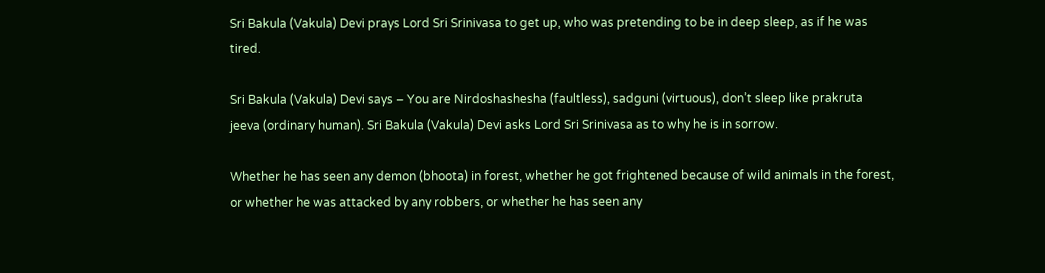Sri Bakula (Vakula) Devi prays Lord Sri Srinivasa to get up, who was pretending to be in deep sleep, as if he was tired.

Sri Bakula (Vakula) Devi says – You are Nirdoshashesha (faultless), sadguni (virtuous), don’t sleep like prakruta jeeva (ordinary human). Sri Bakula (Vakula) Devi asks Lord Sri Srinivasa as to why he is in sorrow.

Whether he has seen any demon (bhoota) in forest, whether he got frightened because of wild animals in the forest, or whether he was attacked by any robbers, or whether he has seen any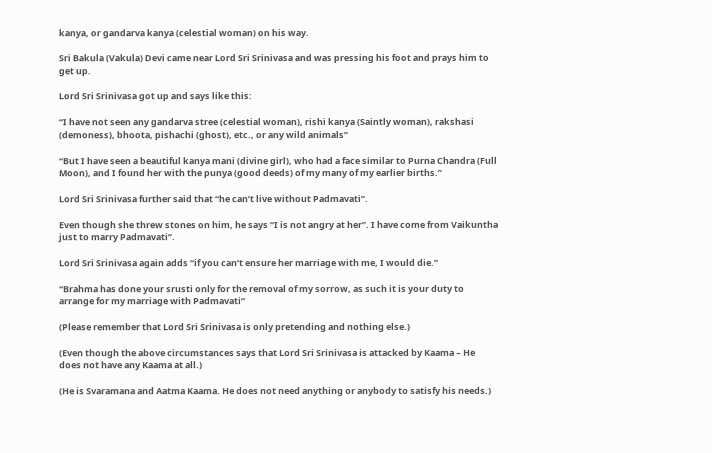kanya, or gandarva kanya (celestial woman) on his way.

Sri Bakula (Vakula) Devi came near Lord Sri Srinivasa and was pressing his foot and prays him to get up.

Lord Sri Srinivasa got up and says like this:

“I have not seen any gandarva stree (celestial woman), rishi kanya (Saintly woman), rakshasi (demoness), bhoota, pishachi (ghost), etc., or any wild animals”

“But I have seen a beautiful kanya mani (divine girl), who had a face similar to Purna Chandra (Full Moon), and I found her with the punya (good deeds) of my many of my earlier births.”

Lord Sri Srinivasa further said that “he can’t live without Padmavati”.

Even though she threw stones on him, he says “I is not angry at her”. I have come from Vaikuntha just to marry Padmavati”.

Lord Sri Srinivasa again adds “if you can’t ensure her marriage with me, I would die.”

“Brahma has done your srusti only for the removal of my sorrow, as such it is your duty to arrange for my marriage with Padmavati”

(Please remember that Lord Sri Srinivasa is only pretending and nothing else.)

(Even though the above circumstances says that Lord Sri Srinivasa is attacked by Kaama – He does not have any Kaama at all.)

(He is Svaramana and Aatma Kaama. He does not need anything or anybody to satisfy his needs.)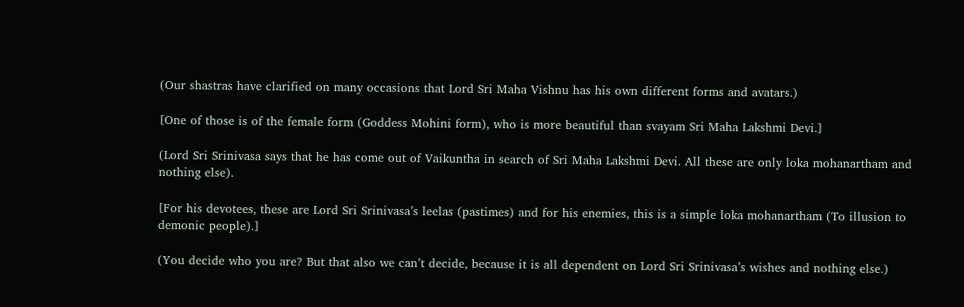(Our shastras have clarified on many occasions that Lord Sri Maha Vishnu has his own different forms and avatars.)

[One of those is of the female form (Goddess Mohini form), who is more beautiful than svayam Sri Maha Lakshmi Devi.]

(Lord Sri Srinivasa says that he has come out of Vaikuntha in search of Sri Maha Lakshmi Devi. All these are only loka mohanartham and nothing else).

[For his devotees, these are Lord Sri Srinivasa’s leelas (pastimes) and for his enemies, this is a simple loka mohanartham (To illusion to demonic people).]

(You decide who you are? But that also we can’t decide, because it is all dependent on Lord Sri Srinivasa’s wishes and nothing else.)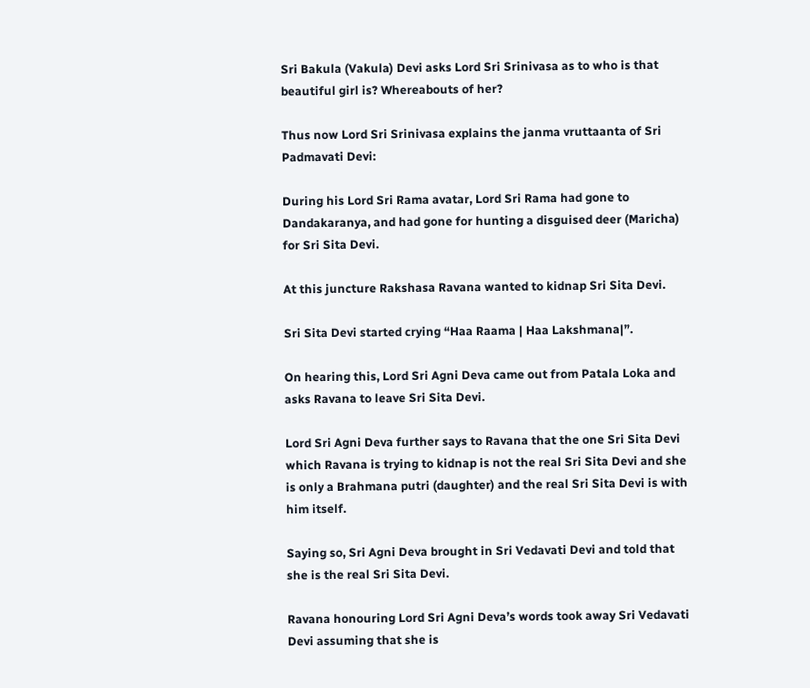Sri Bakula (Vakula) Devi asks Lord Sri Srinivasa as to who is that beautiful girl is? Whereabouts of her?

Thus now Lord Sri Srinivasa explains the janma vruttaanta of Sri Padmavati Devi:

During his Lord Sri Rama avatar, Lord Sri Rama had gone to Dandakaranya, and had gone for hunting a disguised deer (Maricha) for Sri Sita Devi.

At this juncture Rakshasa Ravana wanted to kidnap Sri Sita Devi.

Sri Sita Devi started crying “Haa Raama | Haa Lakshmana|”.

On hearing this, Lord Sri Agni Deva came out from Patala Loka and asks Ravana to leave Sri Sita Devi.

Lord Sri Agni Deva further says to Ravana that the one Sri Sita Devi which Ravana is trying to kidnap is not the real Sri Sita Devi and she is only a Brahmana putri (daughter) and the real Sri Sita Devi is with him itself.

Saying so, Sri Agni Deva brought in Sri Vedavati Devi and told that she is the real Sri Sita Devi.

Ravana honouring Lord Sri Agni Deva’s words took away Sri Vedavati Devi assuming that she is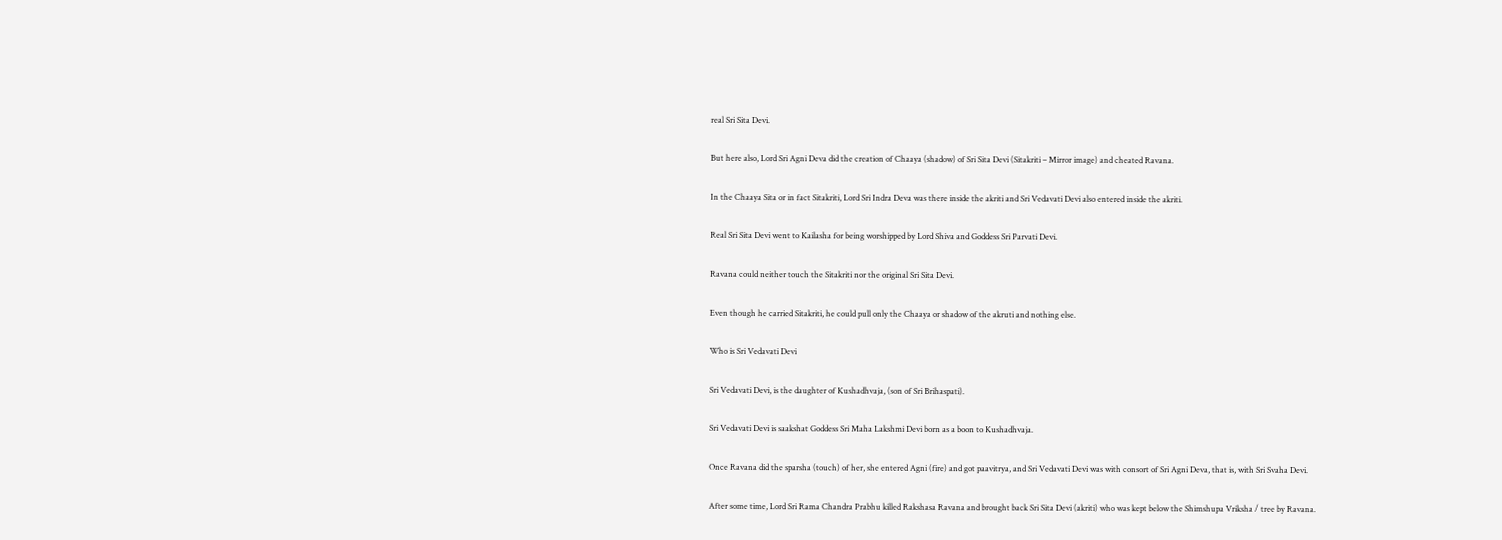real Sri Sita Devi.

But here also, Lord Sri Agni Deva did the creation of Chaaya (shadow) of Sri Sita Devi (Sitakriti – Mirror image) and cheated Ravana.

In the Chaaya Sita or in fact Sitakriti, Lord Sri Indra Deva was there inside the akriti and Sri Vedavati Devi also entered inside the akriti.

Real Sri Sita Devi went to Kailasha for being worshipped by Lord Shiva and Goddess Sri Parvati Devi.

Ravana could neither touch the Sitakriti nor the original Sri Sita Devi.

Even though he carried Sitakriti, he could pull only the Chaaya or shadow of the akruti and nothing else.

Who is Sri Vedavati Devi

Sri Vedavati Devi, is the daughter of Kushadhvaja, (son of Sri Brihaspati).

Sri Vedavati Devi is saakshat Goddess Sri Maha Lakshmi Devi born as a boon to Kushadhvaja.

Once Ravana did the sparsha (touch) of her, she entered Agni (fire) and got paavitrya, and Sri Vedavati Devi was with consort of Sri Agni Deva, that is, with Sri Svaha Devi.

After some time, Lord Sri Rama Chandra Prabhu killed Rakshasa Ravana and brought back Sri Sita Devi (akriti) who was kept below the Shimshupa Vriksha / tree by Ravana.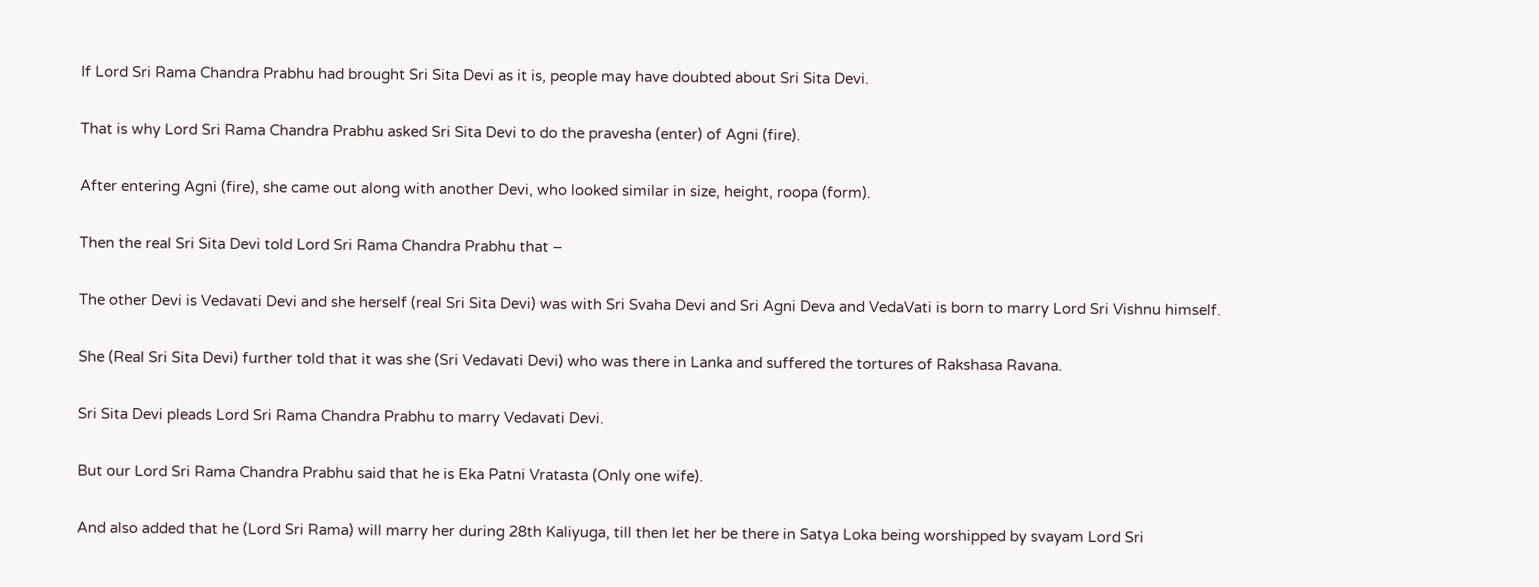If Lord Sri Rama Chandra Prabhu had brought Sri Sita Devi as it is, people may have doubted about Sri Sita Devi.

That is why Lord Sri Rama Chandra Prabhu asked Sri Sita Devi to do the pravesha (enter) of Agni (fire).

After entering Agni (fire), she came out along with another Devi, who looked similar in size, height, roopa (form).

Then the real Sri Sita Devi told Lord Sri Rama Chandra Prabhu that –

The other Devi is Vedavati Devi and she herself (real Sri Sita Devi) was with Sri Svaha Devi and Sri Agni Deva and VedaVati is born to marry Lord Sri Vishnu himself.

She (Real Sri Sita Devi) further told that it was she (Sri Vedavati Devi) who was there in Lanka and suffered the tortures of Rakshasa Ravana.

Sri Sita Devi pleads Lord Sri Rama Chandra Prabhu to marry Vedavati Devi.

But our Lord Sri Rama Chandra Prabhu said that he is Eka Patni Vratasta (Only one wife).

And also added that he (Lord Sri Rama) will marry her during 28th Kaliyuga, till then let her be there in Satya Loka being worshipped by svayam Lord Sri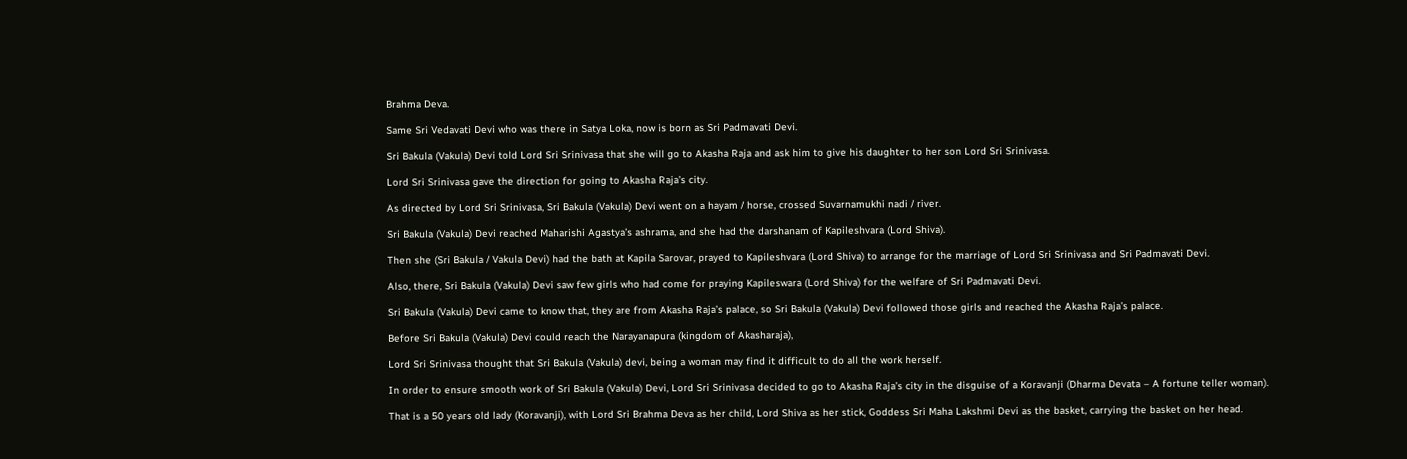Brahma Deva.

Same Sri Vedavati Devi who was there in Satya Loka, now is born as Sri Padmavati Devi.

Sri Bakula (Vakula) Devi told Lord Sri Srinivasa that she will go to Akasha Raja and ask him to give his daughter to her son Lord Sri Srinivasa.

Lord Sri Srinivasa gave the direction for going to Akasha Raja’s city.

As directed by Lord Sri Srinivasa, Sri Bakula (Vakula) Devi went on a hayam / horse, crossed Suvarnamukhi nadi / river.

Sri Bakula (Vakula) Devi reached Maharishi Agastya’s ashrama, and she had the darshanam of Kapileshvara (Lord Shiva).

Then she (Sri Bakula / Vakula Devi) had the bath at Kapila Sarovar, prayed to Kapileshvara (Lord Shiva) to arrange for the marriage of Lord Sri Srinivasa and Sri Padmavati Devi.

Also, there, Sri Bakula (Vakula) Devi saw few girls who had come for praying Kapileswara (Lord Shiva) for the welfare of Sri Padmavati Devi.

Sri Bakula (Vakula) Devi came to know that, they are from Akasha Raja’s palace, so Sri Bakula (Vakula) Devi followed those girls and reached the Akasha Raja’s palace.

Before Sri Bakula (Vakula) Devi could reach the Narayanapura (kingdom of Akasharaja),

Lord Sri Srinivasa thought that Sri Bakula (Vakula) devi, being a woman may find it difficult to do all the work herself.

In order to ensure smooth work of Sri Bakula (Vakula) Devi, Lord Sri Srinivasa decided to go to Akasha Raja’s city in the disguise of a Koravanji (Dharma Devata – A fortune teller woman).

That is a 50 years old lady (Koravanji), with Lord Sri Brahma Deva as her child, Lord Shiva as her stick, Goddess Sri Maha Lakshmi Devi as the basket, carrying the basket on her head.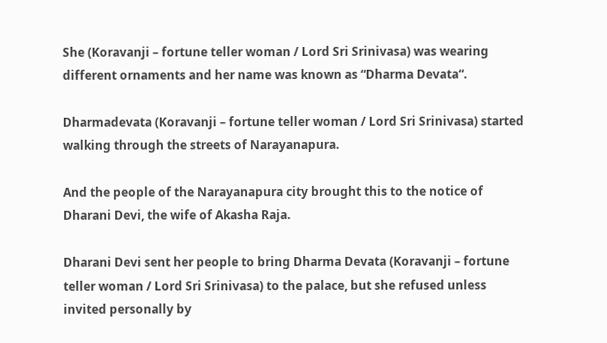She (Koravanji – fortune teller woman / Lord Sri Srinivasa) was wearing different ornaments and her name was known as “Dharma Devata“.

Dharmadevata (Koravanji – fortune teller woman / Lord Sri Srinivasa) started walking through the streets of Narayanapura.

And the people of the Narayanapura city brought this to the notice of Dharani Devi, the wife of Akasha Raja.

Dharani Devi sent her people to bring Dharma Devata (Koravanji – fortune teller woman / Lord Sri Srinivasa) to the palace, but she refused unless invited personally by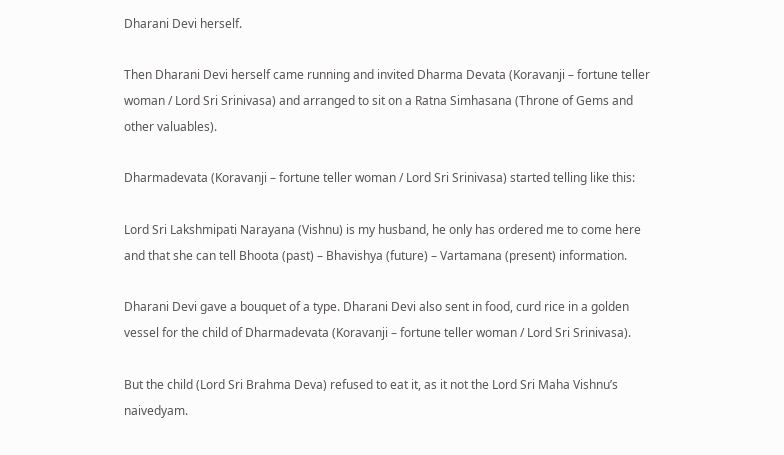Dharani Devi herself.

Then Dharani Devi herself came running and invited Dharma Devata (Koravanji – fortune teller woman / Lord Sri Srinivasa) and arranged to sit on a Ratna Simhasana (Throne of Gems and other valuables).

Dharmadevata (Koravanji – fortune teller woman / Lord Sri Srinivasa) started telling like this:

Lord Sri Lakshmipati Narayana (Vishnu) is my husband, he only has ordered me to come here and that she can tell Bhoota (past) – Bhavishya (future) – Vartamana (present) information.

Dharani Devi gave a bouquet of a type. Dharani Devi also sent in food, curd rice in a golden vessel for the child of Dharmadevata (Koravanji – fortune teller woman / Lord Sri Srinivasa).

But the child (Lord Sri Brahma Deva) refused to eat it, as it not the Lord Sri Maha Vishnu’s naivedyam.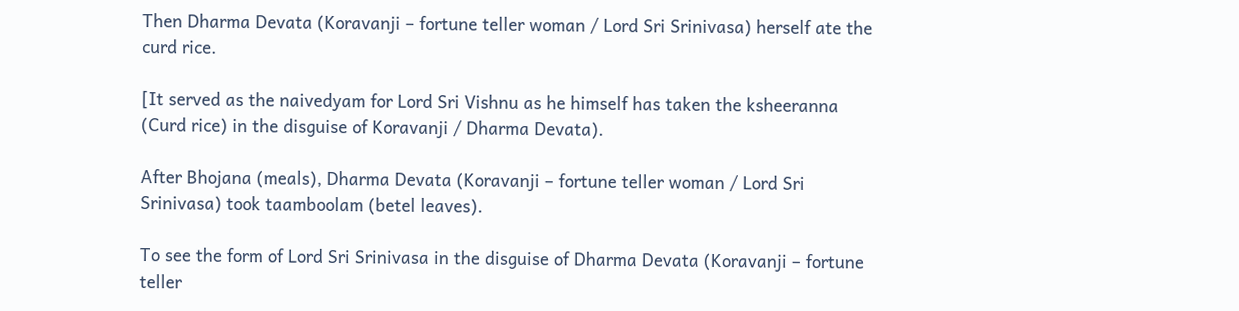Then Dharma Devata (Koravanji – fortune teller woman / Lord Sri Srinivasa) herself ate the curd rice.

[It served as the naivedyam for Lord Sri Vishnu as he himself has taken the ksheeranna (Curd rice) in the disguise of Koravanji / Dharma Devata).

After Bhojana (meals), Dharma Devata (Koravanji – fortune teller woman / Lord Sri Srinivasa) took taamboolam (betel leaves).

To see the form of Lord Sri Srinivasa in the disguise of Dharma Devata (Koravanji – fortune teller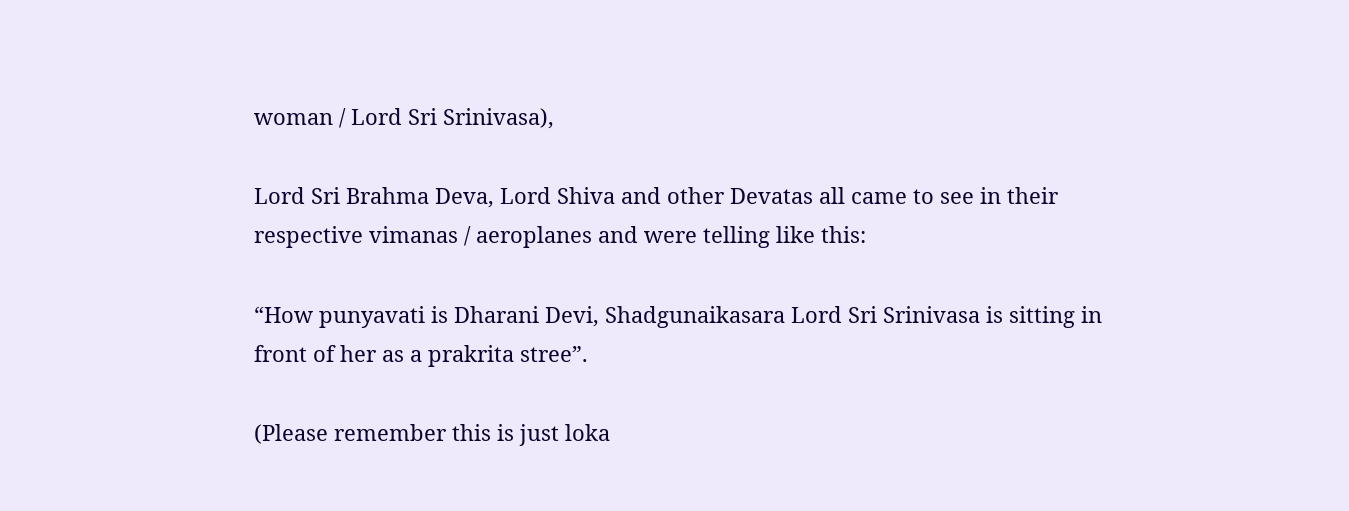woman / Lord Sri Srinivasa),

Lord Sri Brahma Deva, Lord Shiva and other Devatas all came to see in their respective vimanas / aeroplanes and were telling like this:

“How punyavati is Dharani Devi, Shadgunaikasara Lord Sri Srinivasa is sitting in front of her as a prakrita stree”.

(Please remember this is just loka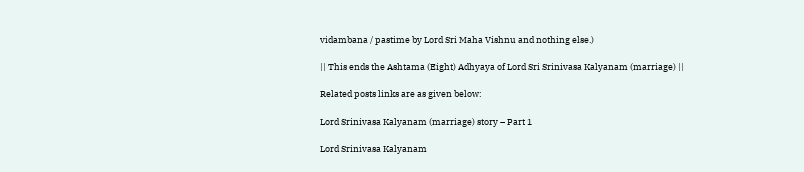vidambana / pastime by Lord Sri Maha Vishnu and nothing else.)

|| This ends the Ashtama (Eight) Adhyaya of Lord Sri Srinivasa Kalyanam (marriage) ||

Related posts links are as given below:

Lord Srinivasa Kalyanam (marriage) story – Part 1

Lord Srinivasa Kalyanam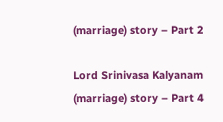(marriage) story – Part 2

Lord Srinivasa Kalyanam (marriage) story – Part 4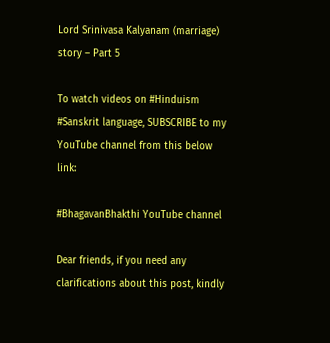Lord Srinivasa Kalyanam (marriage) story – Part 5

To watch videos on #Hinduism #Sanskrit language, SUBSCRIBE to my YouTube channel from this below link:

#BhagavanBhakthi YouTube channel

Dear friends, if you need any clarifications about this post, kindly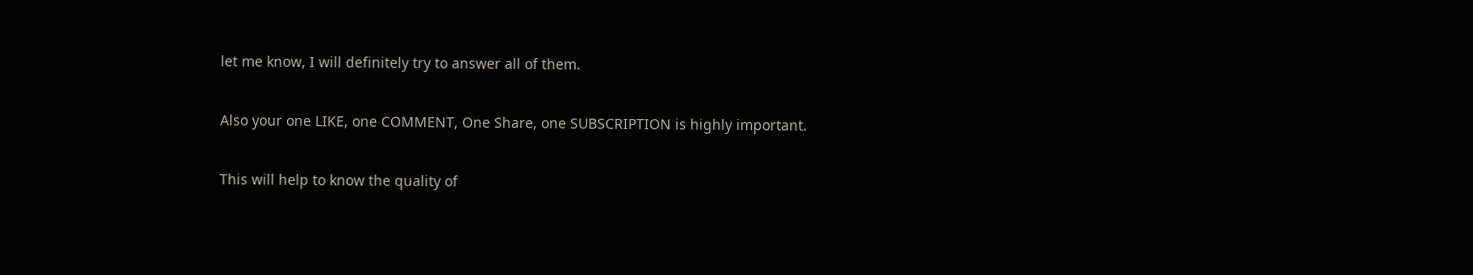let me know, I will definitely try to answer all of them.

Also your one LIKE, one COMMENT, One Share, one SUBSCRIPTION is highly important.

This will help to know the quality of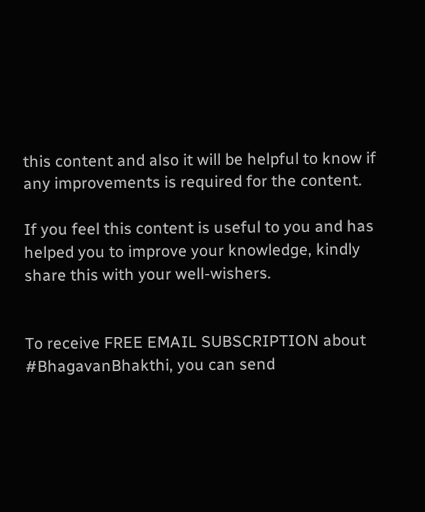this content and also it will be helpful to know if any improvements is required for the content.

If you feel this content is useful to you and has helped you to improve your knowledge, kindly share this with your well-wishers.


To receive FREE EMAIL SUBSCRIPTION about #BhagavanBhakthi, you can send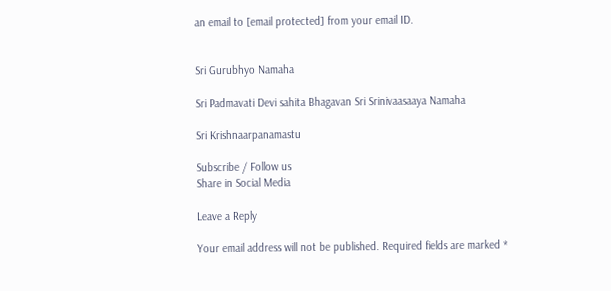an email to [email protected] from your email ID.


Sri Gurubhyo Namaha

Sri Padmavati Devi sahita Bhagavan Sri Srinivaasaaya Namaha

Sri Krishnaarpanamastu

Subscribe / Follow us
Share in Social Media

Leave a Reply

Your email address will not be published. Required fields are marked *